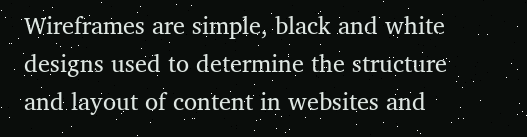Wireframes are simple, black and white designs used to determine the structure and layout of content in websites and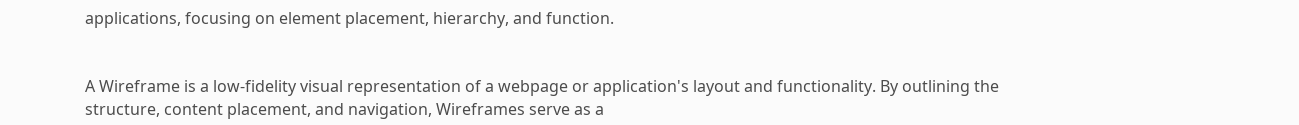applications, focusing on element placement, hierarchy, and function.


A Wireframe is a low-fidelity visual representation of a webpage or application's layout and functionality. By outlining the structure, content placement, and navigation, Wireframes serve as a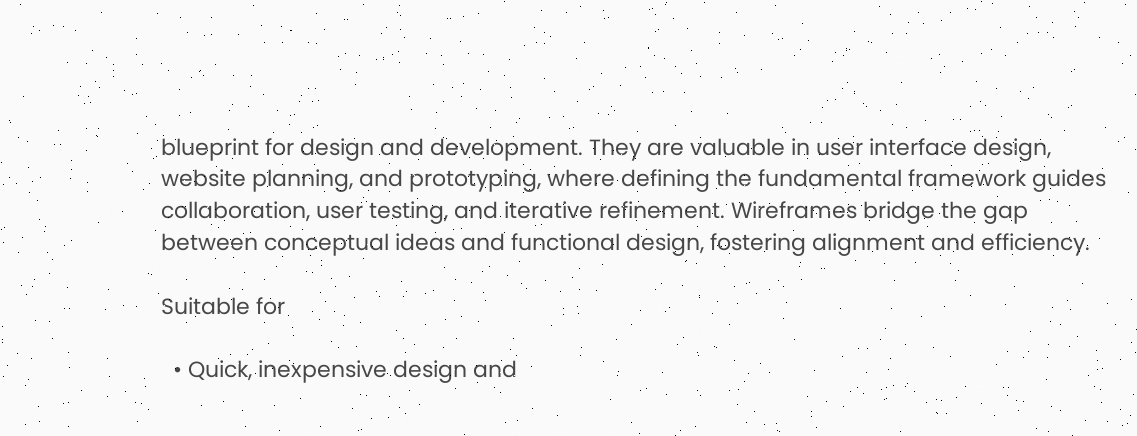blueprint for design and development. They are valuable in user interface design, website planning, and prototyping, where defining the fundamental framework guides collaboration, user testing, and iterative refinement. Wireframes bridge the gap between conceptual ideas and functional design, fostering alignment and efficiency.

Suitable for

  • Quick, inexpensive design and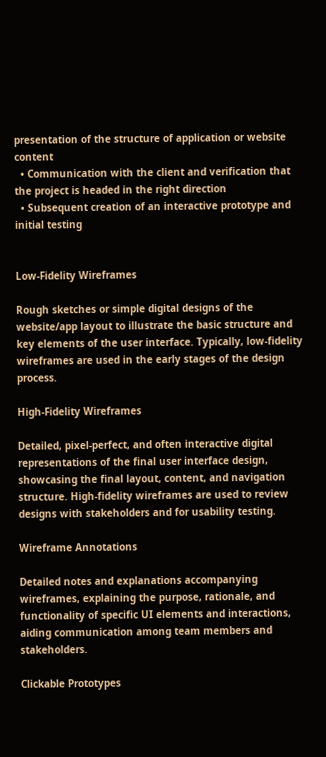presentation of the structure of application or website content
  • Communication with the client and verification that the project is headed in the right direction
  • Subsequent creation of an interactive prototype and initial testing


Low-Fidelity Wireframes

Rough sketches or simple digital designs of the website/app layout to illustrate the basic structure and key elements of the user interface. Typically, low-fidelity wireframes are used in the early stages of the design process.

High-Fidelity Wireframes

Detailed, pixel-perfect, and often interactive digital representations of the final user interface design, showcasing the final layout, content, and navigation structure. High-fidelity wireframes are used to review designs with stakeholders and for usability testing.

Wireframe Annotations

Detailed notes and explanations accompanying wireframes, explaining the purpose, rationale, and functionality of specific UI elements and interactions, aiding communication among team members and stakeholders.

Clickable Prototypes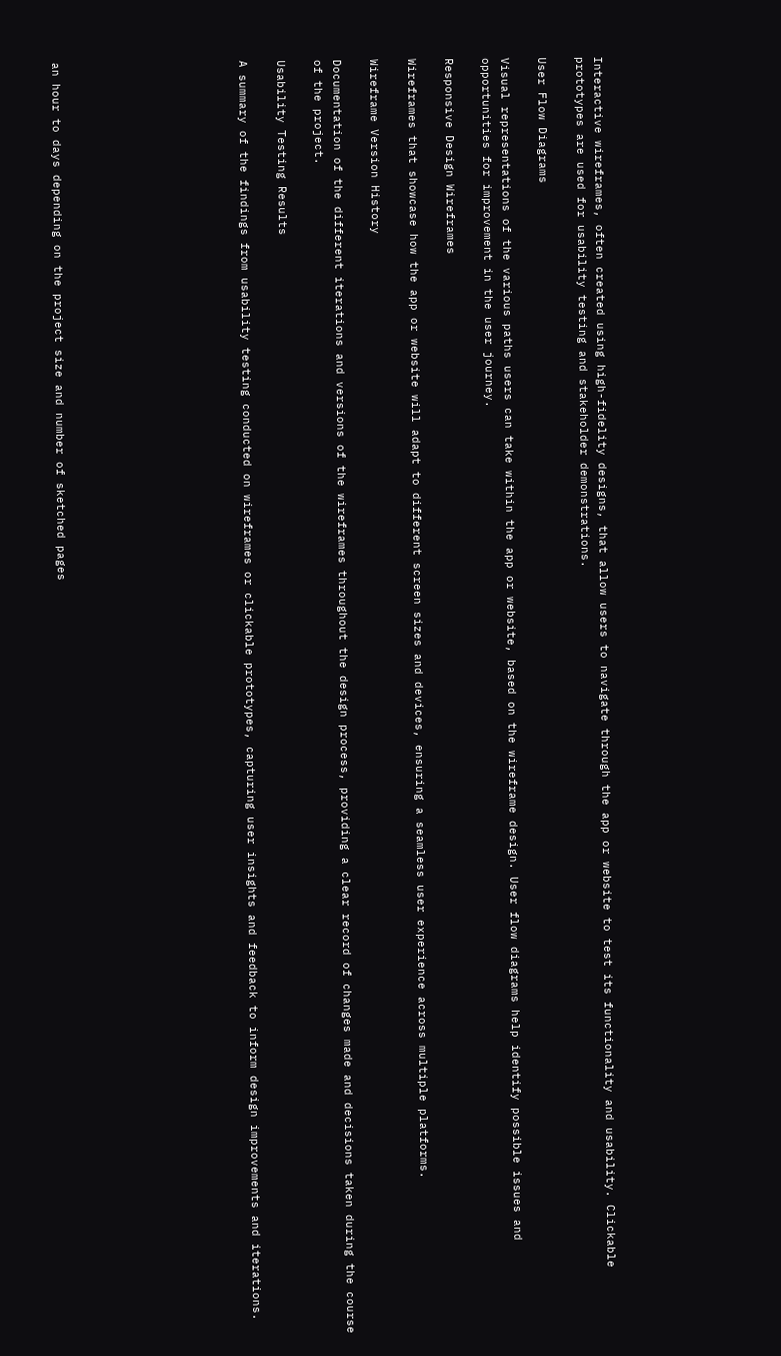Interactive wireframes, often created using high-fidelity designs, that allow users to navigate through the app or website to test its functionality and usability. Clickable prototypes are used for usability testing and stakeholder demonstrations.

User Flow Diagrams

Visual representations of the various paths users can take within the app or website, based on the wireframe design. User flow diagrams help identify possible issues and opportunities for improvement in the user journey.

Responsive Design Wireframes

Wireframes that showcase how the app or website will adapt to different screen sizes and devices, ensuring a seamless user experience across multiple platforms.

Wireframe Version History

Documentation of the different iterations and versions of the wireframes throughout the design process, providing a clear record of changes made and decisions taken during the course of the project.

Usability Testing Results

A summary of the findings from usability testing conducted on wireframes or clickable prototypes, capturing user insights and feedback to inform design improvements and iterations.









an hour to days depending on the project size and number of sketched pages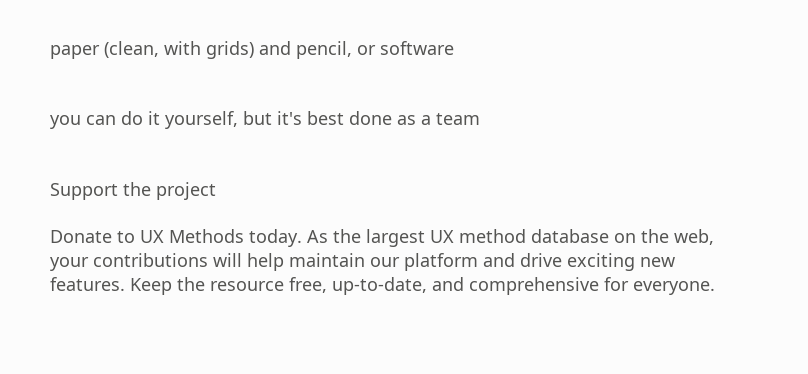paper (clean, with grids) and pencil, or software


you can do it yourself, but it's best done as a team


Support the project

Donate to UX Methods today. As the largest UX method database on the web, your contributions will help maintain our platform and drive exciting new features. Keep the resource free, up-to-date, and comprehensive for everyone.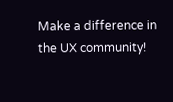Make a difference in the UX community!